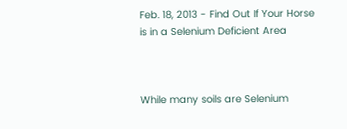Feb. 18, 2013 - Find Out If Your Horse is in a Selenium Deficient Area



While many soils are Selenium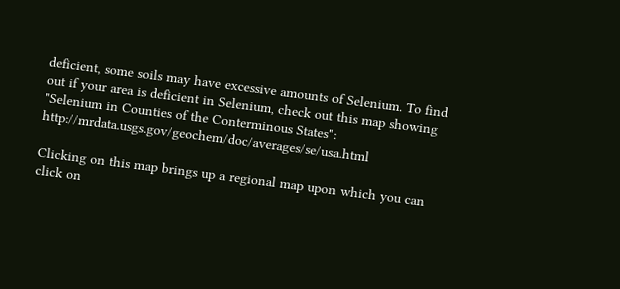deficient, some soils may have excessive amounts of Selenium. To find out if your area is deficient in Selenium, check out this map showing "Selenium in Counties of the Conterminous States": http://mrdata.usgs.gov/geochem/doc/averages/se/usa.html

Clicking on this map brings up a regional map upon which you can click on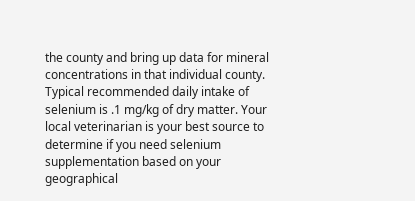the county and bring up data for mineral concentrations in that individual county.
Typical recommended daily intake of selenium is .1 mg/kg of dry matter. Your local veterinarian is your best source to determine if you need selenium supplementation based on your geographical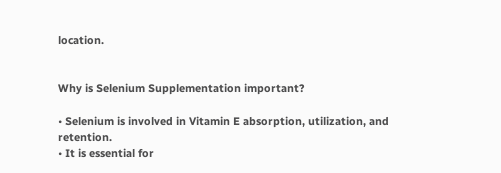location.


Why is Selenium Supplementation important?

• Selenium is involved in Vitamin E absorption, utilization, and retention.
• It is essential for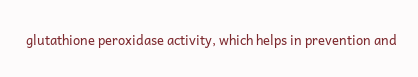glutathione peroxidase activity, which helps in prevention and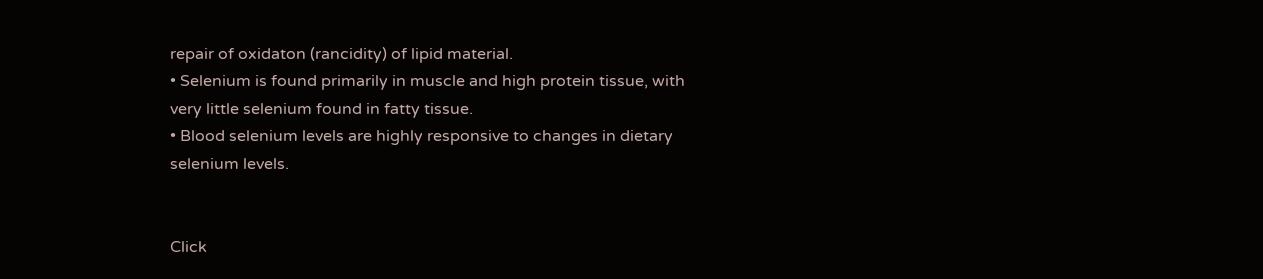repair of oxidaton (rancidity) of lipid material.
• Selenium is found primarily in muscle and high protein tissue, with very little selenium found in fatty tissue.
• Blood selenium levels are highly responsive to changes in dietary selenium levels.


Click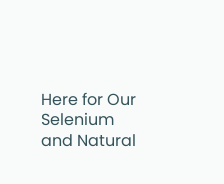Here for Our Selenium and Natural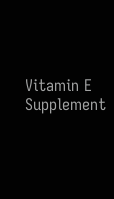Vitamin E Supplement